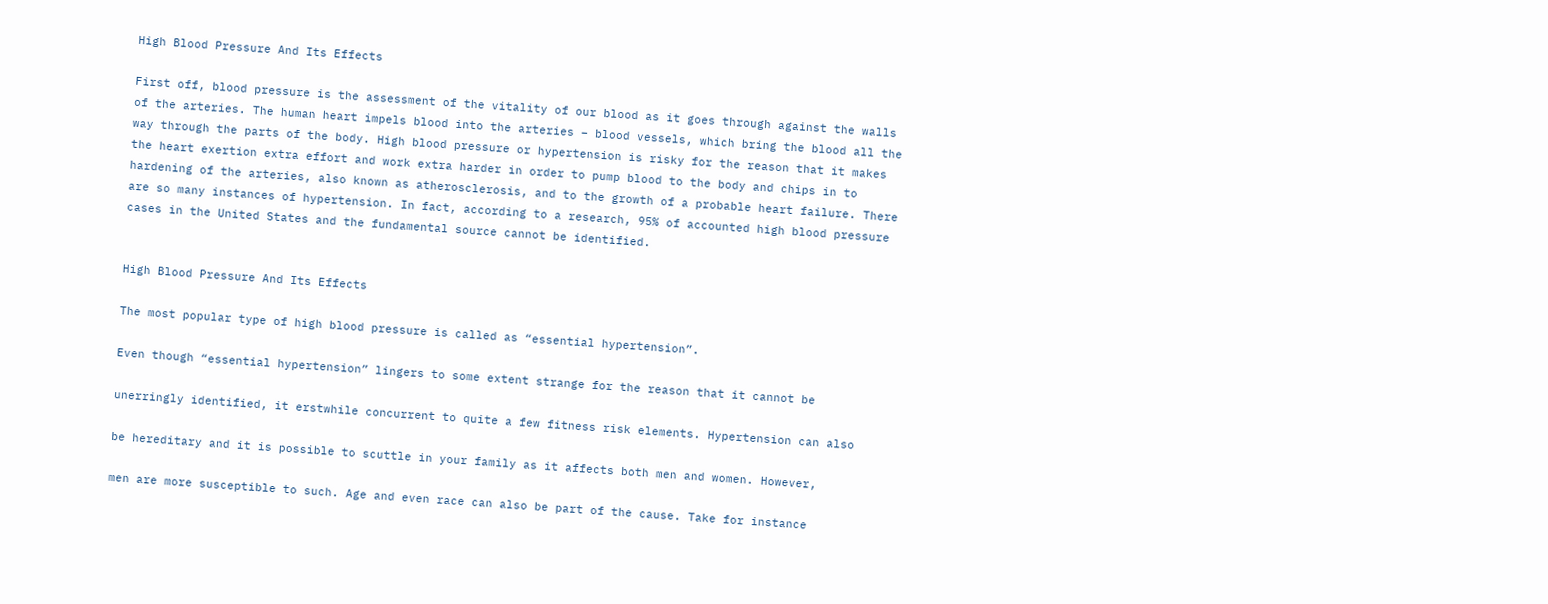High Blood Pressure And Its Effects

First off, blood pressure is the assessment of the vitality of our blood as it goes through against the walls of the arteries. The human heart impels blood into the arteries – blood vessels, which bring the blood all the way through the parts of the body. High blood pressure or hypertension is risky for the reason that it makes the heart exertion extra effort and work extra harder in order to pump blood to the body and chips in to hardening of the arteries, also known as atherosclerosis, and to the growth of a probable heart failure. There are so many instances of hypertension. In fact, according to a research, 95% of accounted high blood pressure cases in the United States and the fundamental source cannot be identified.


High Blood Pressure And Its Effects

The most popular type of high blood pressure is called as “essential hypertension”.

Even though “essential hypertension” lingers to some extent strange for the reason that it cannot be

unerringly identified, it erstwhile concurrent to quite a few fitness risk elements. Hypertension can also

be hereditary and it is possible to scuttle in your family as it affects both men and women. However,

men are more susceptible to such. Age and even race can also be part of the cause. Take for instance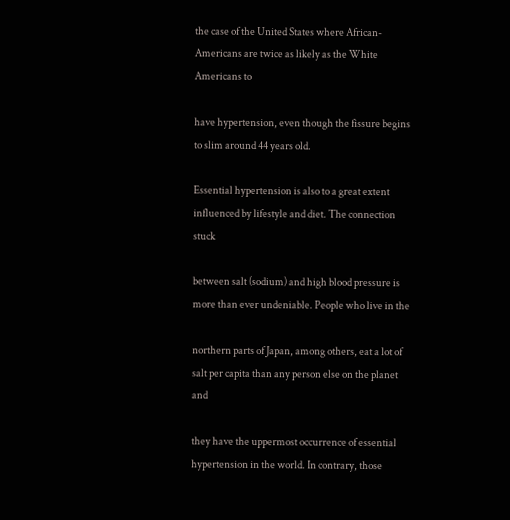the case of the United States where African-Americans are twice as likely as the White Americans to

have hypertension, even though the fissure begins to slim around 44 years old.

Essential hypertension is also to a great extent influenced by lifestyle and diet. The connection stuck

between salt (sodium) and high blood pressure is more than ever undeniable. People who live in the

northern parts of Japan, among others, eat a lot of salt per capita than any person else on the planet and

they have the uppermost occurrence of essential hypertension in the world. In contrary, those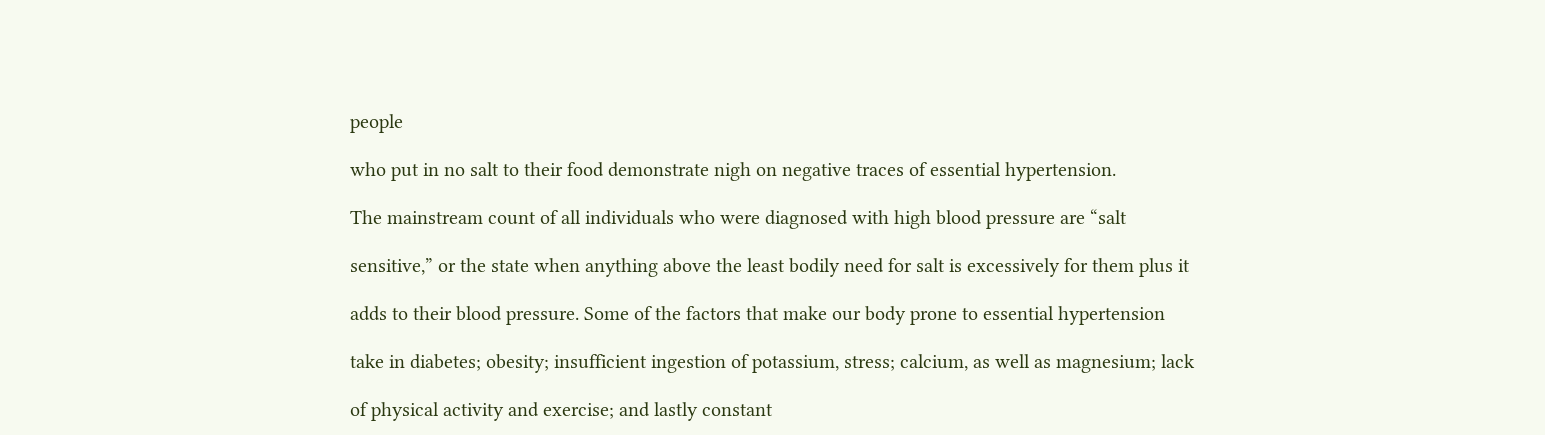people

who put in no salt to their food demonstrate nigh on negative traces of essential hypertension.

The mainstream count of all individuals who were diagnosed with high blood pressure are “salt

sensitive,” or the state when anything above the least bodily need for salt is excessively for them plus it

adds to their blood pressure. Some of the factors that make our body prone to essential hypertension

take in diabetes; obesity; insufficient ingestion of potassium, stress; calcium, as well as magnesium; lack

of physical activity and exercise; and lastly constant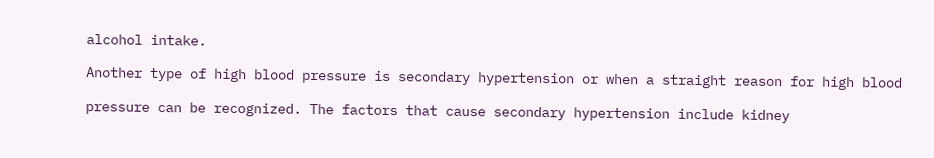alcohol intake.

Another type of high blood pressure is secondary hypertension or when a straight reason for high blood

pressure can be recognized. The factors that cause secondary hypertension include kidney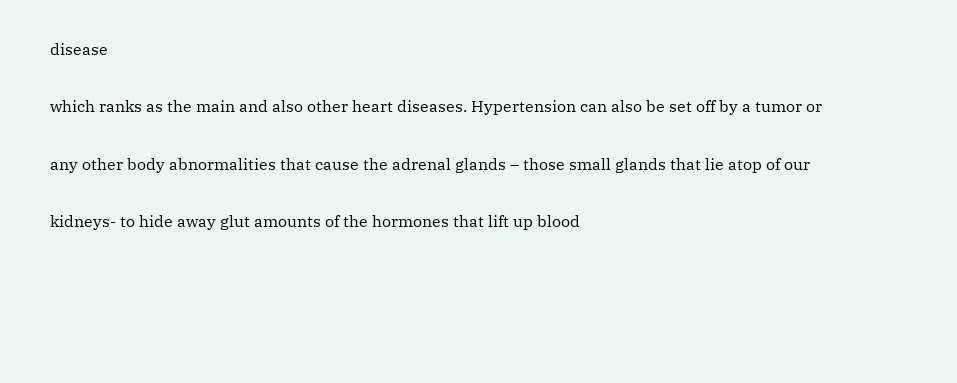disease

which ranks as the main and also other heart diseases. Hypertension can also be set off by a tumor or

any other body abnormalities that cause the adrenal glands – those small glands that lie atop of our

kidneys- to hide away glut amounts of the hormones that lift up blood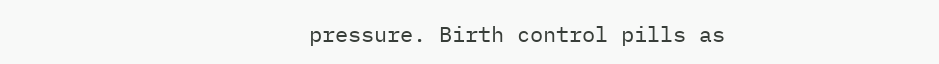pressure. Birth control pills as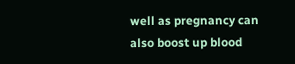well as pregnancy can also boost up blood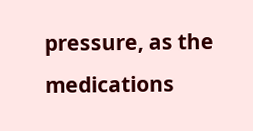pressure, as the medications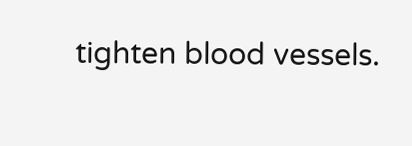tighten blood vessels.